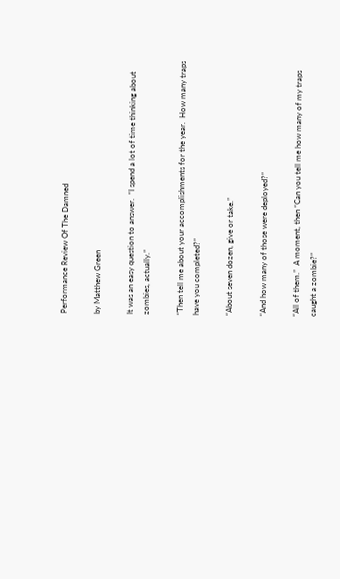Performance Review Of The Damned

by Matthew Green

It was an easy question to answer.  “I spend a lot of time thinking about zombies, actually.”

“Then tell me about your accomplishments for the year.  How many traps have you completed?”

“About seven dozen, give or take.”

“And how many of those were deployed?”

“All of them.”  A moment, then “Can you tell me how many of my traps caught a zombie?”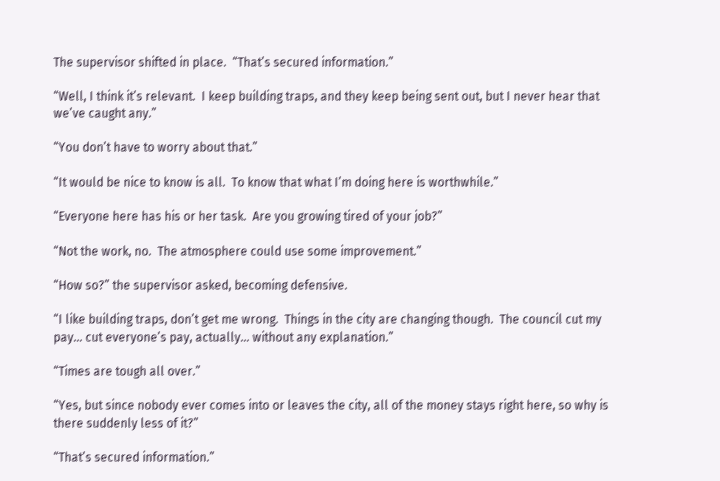The supervisor shifted in place.  “That’s secured information.”

“Well, I think it’s relevant.  I keep building traps, and they keep being sent out, but I never hear that we’ve caught any.”

“You don’t have to worry about that.”

“It would be nice to know is all.  To know that what I’m doing here is worthwhile.”

“Everyone here has his or her task.  Are you growing tired of your job?”

“Not the work, no.  The atmosphere could use some improvement.”

“How so?” the supervisor asked, becoming defensive.

“I like building traps, don’t get me wrong.  Things in the city are changing though.  The council cut my pay… cut everyone’s pay, actually… without any explanation.”

“Times are tough all over.”

“Yes, but since nobody ever comes into or leaves the city, all of the money stays right here, so why is there suddenly less of it?”

“That’s secured information.”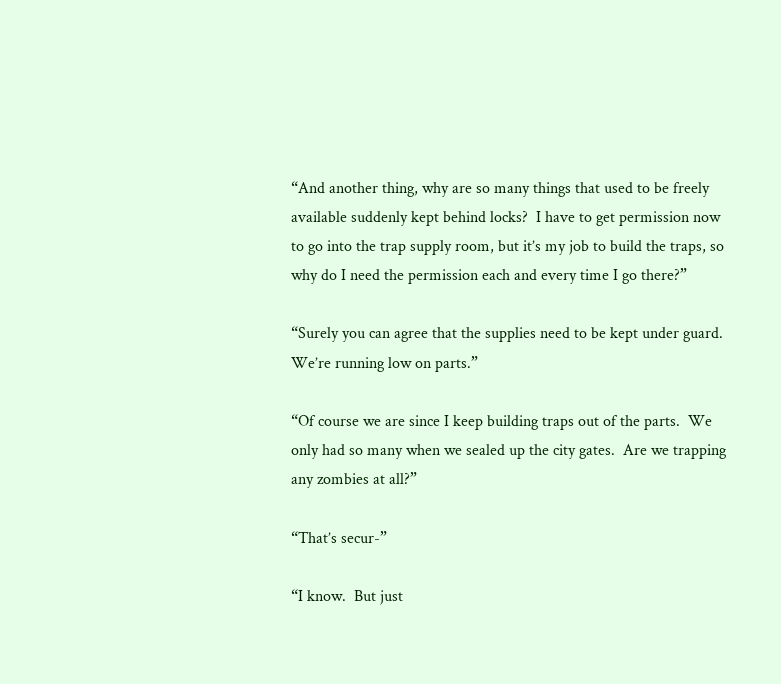“And another thing, why are so many things that used to be freely available suddenly kept behind locks?  I have to get permission now to go into the trap supply room, but it’s my job to build the traps, so why do I need the permission each and every time I go there?”

“Surely you can agree that the supplies need to be kept under guard.  We’re running low on parts.”

“Of course we are since I keep building traps out of the parts.  We only had so many when we sealed up the city gates.  Are we trapping any zombies at all?”

“That’s secur-”

“I know.  But just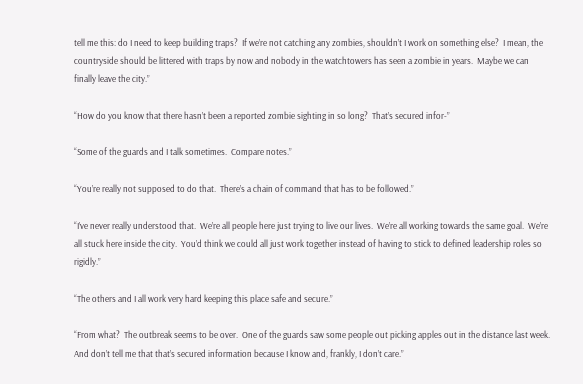tell me this: do I need to keep building traps?  If we’re not catching any zombies, shouldn’t I work on something else?  I mean, the countryside should be littered with traps by now and nobody in the watchtowers has seen a zombie in years.  Maybe we can finally leave the city.”

“How do you know that there hasn’t been a reported zombie sighting in so long?  That’s secured infor-”

“Some of the guards and I talk sometimes.  Compare notes.”

“You’re really not supposed to do that.  There’s a chain of command that has to be followed.”

“I’ve never really understood that.  We’re all people here just trying to live our lives.  We’re all working towards the same goal.  We’re all stuck here inside the city.  You’d think we could all just work together instead of having to stick to defined leadership roles so rigidly.”

“The others and I all work very hard keeping this place safe and secure.”

“From what?  The outbreak seems to be over.  One of the guards saw some people out picking apples out in the distance last week.  And don’t tell me that that’s secured information because I know and, frankly, I don’t care.”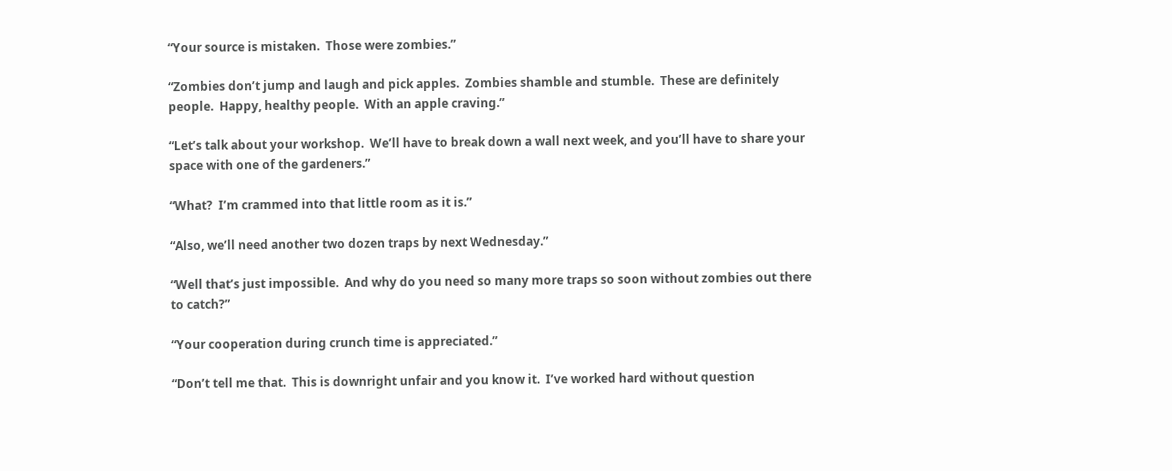“Your source is mistaken.  Those were zombies.”

“Zombies don’t jump and laugh and pick apples.  Zombies shamble and stumble.  These are definitely people.  Happy, healthy people.  With an apple craving.”

“Let’s talk about your workshop.  We’ll have to break down a wall next week, and you’ll have to share your space with one of the gardeners.”

“What?  I’m crammed into that little room as it is.”

“Also, we’ll need another two dozen traps by next Wednesday.”

“Well that’s just impossible.  And why do you need so many more traps so soon without zombies out there to catch?”

“Your cooperation during crunch time is appreciated.”

“Don’t tell me that.  This is downright unfair and you know it.  I’ve worked hard without question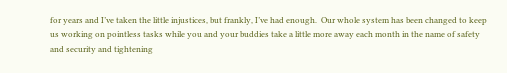for years and I’ve taken the little injustices, but frankly, I’ve had enough.  Our whole system has been changed to keep us working on pointless tasks while you and your buddies take a little more away each month in the name of safety and security and tightening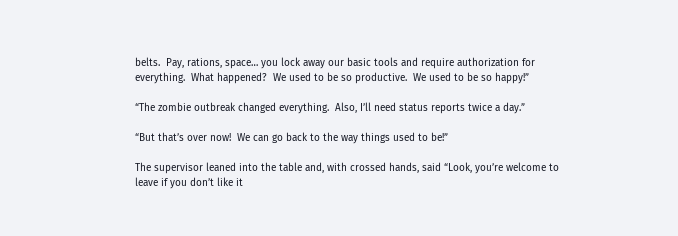belts.  Pay, rations, space… you lock away our basic tools and require authorization for everything.  What happened?  We used to be so productive.  We used to be so happy!”

“The zombie outbreak changed everything.  Also, I’ll need status reports twice a day.”

“But that’s over now!  We can go back to the way things used to be!”

The supervisor leaned into the table and, with crossed hands, said “Look, you’re welcome to leave if you don’t like it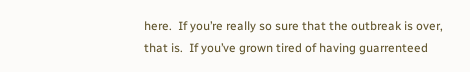here.  If you’re really so sure that the outbreak is over, that is.  If you’ve grown tired of having guarrenteed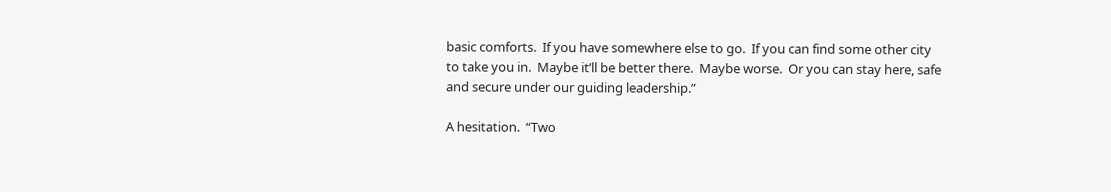basic comforts.  If you have somewhere else to go.  If you can find some other city to take you in.  Maybe it’ll be better there.  Maybe worse.  Or you can stay here, safe and secure under our guiding leadership.”

A hesitation.  “Two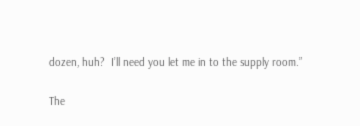dozen, huh?  I’ll need you let me in to the supply room.”

The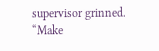supervisor grinned.  “Make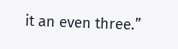it an even three.”